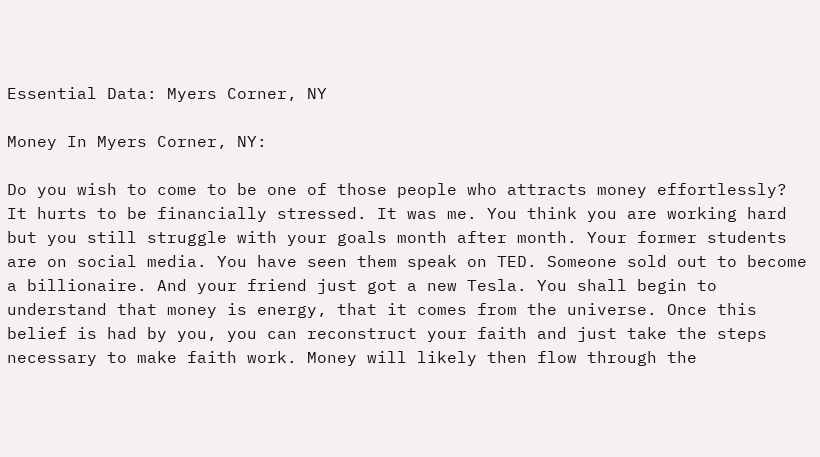Essential Data: Myers Corner, NY

Money In Myers Corner, NY:

Do you wish to come to be one of those people who attracts money effortlessly? It hurts to be financially stressed. It was me. You think you are working hard but you still struggle with your goals month after month. Your former students are on social media. You have seen them speak on TED. Someone sold out to become a billionaire. And your friend just got a new Tesla. You shall begin to understand that money is energy, that it comes from the universe. Once this belief is had by you, you can reconstruct your faith and just take the steps necessary to make faith work. Money will likely then flow through the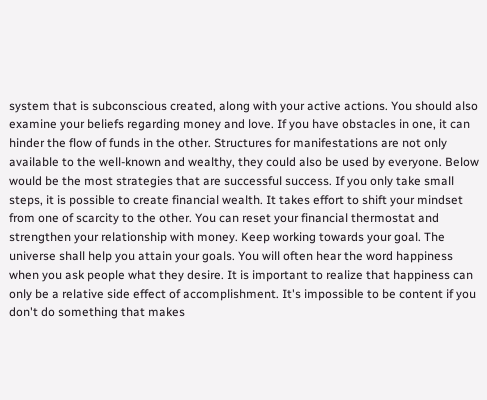system that is subconscious created, along with your active actions. You should also examine your beliefs regarding money and love. If you have obstacles in one, it can hinder the flow of funds in the other. Structures for manifestations are not only available to the well-known and wealthy, they could also be used by everyone. Below would be the most strategies that are successful success. If you only take small steps, it is possible to create financial wealth. It takes effort to shift your mindset from one of scarcity to the other. You can reset your financial thermostat and strengthen your relationship with money. Keep working towards your goal. The universe shall help you attain your goals. You will often hear the word happiness when you ask people what they desire. It is important to realize that happiness can only be a relative side effect of accomplishment. It's impossible to be content if you don't do something that makes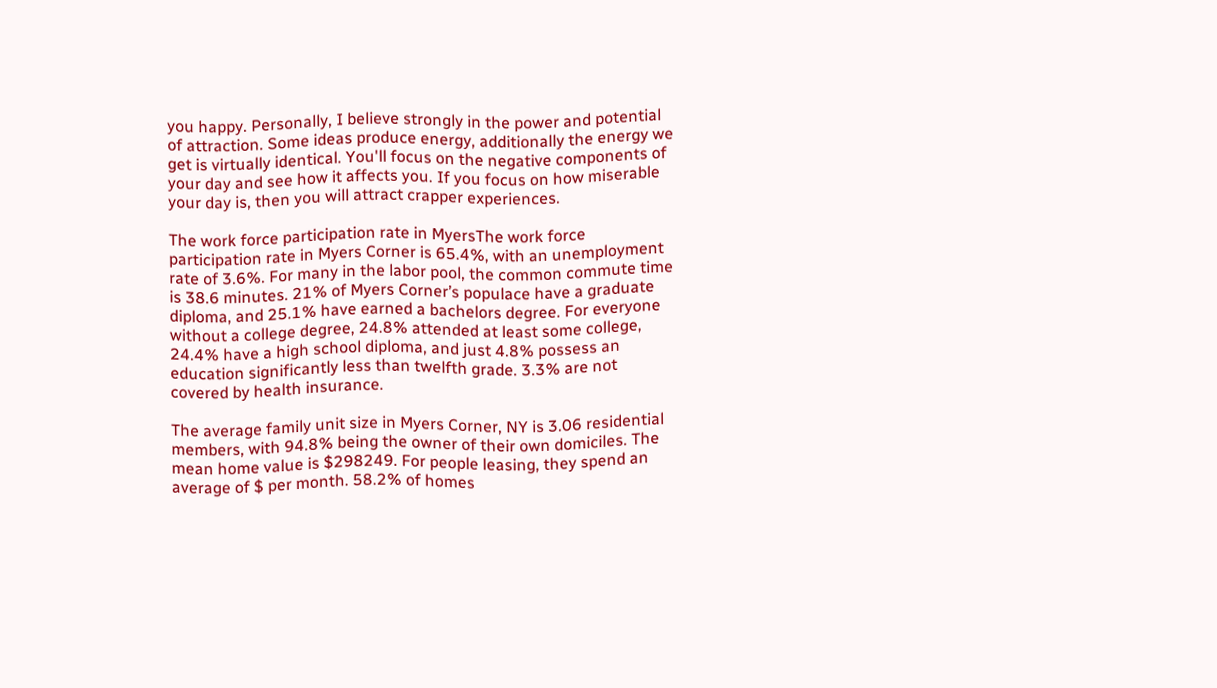you happy. Personally, I believe strongly in the power and potential of attraction. Some ideas produce energy, additionally the energy we get is virtually identical. You'll focus on the negative components of your day and see how it affects you. If you focus on how miserable your day is, then you will attract crapper experiences.

The work force participation rate in MyersThe work force participation rate in Myers Corner is 65.4%, with an unemployment rate of 3.6%. For many in the labor pool, the common commute time is 38.6 minutes. 21% of Myers Corner’s populace have a graduate diploma, and 25.1% have earned a bachelors degree. For everyone without a college degree, 24.8% attended at least some college, 24.4% have a high school diploma, and just 4.8% possess an education significantly less than twelfth grade. 3.3% are not covered by health insurance.

The average family unit size in Myers Corner, NY is 3.06 residential members, with 94.8% being the owner of their own domiciles. The mean home value is $298249. For people leasing, they spend an average of $ per month. 58.2% of homes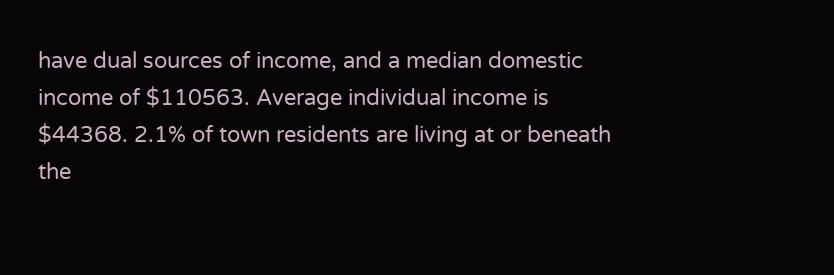have dual sources of income, and a median domestic income of $110563. Average individual income is $44368. 2.1% of town residents are living at or beneath the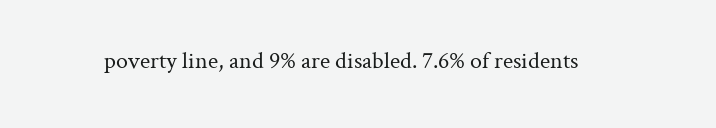poverty line, and 9% are disabled. 7.6% of residents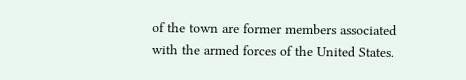of the town are former members associated with the armed forces of the United States.